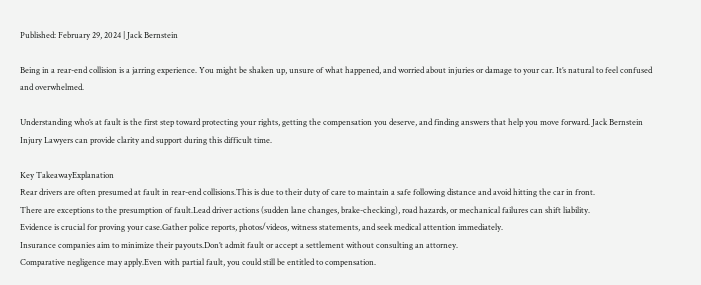Published: February 29, 2024 | Jack Bernstein

Being in a rear-end collision is a jarring experience. You might be shaken up, unsure of what happened, and worried about injuries or damage to your car. It’s natural to feel confused and overwhelmed.

Understanding who’s at fault is the first step toward protecting your rights, getting the compensation you deserve, and finding answers that help you move forward. Jack Bernstein Injury Lawyers can provide clarity and support during this difficult time.

Key TakeawayExplanation
Rear drivers are often presumed at fault in rear-end collisions.This is due to their duty of care to maintain a safe following distance and avoid hitting the car in front.
There are exceptions to the presumption of fault.Lead driver actions (sudden lane changes, brake-checking), road hazards, or mechanical failures can shift liability.
Evidence is crucial for proving your case.Gather police reports, photos/videos, witness statements, and seek medical attention immediately.
Insurance companies aim to minimize their payouts.Don’t admit fault or accept a settlement without consulting an attorney.
Comparative negligence may apply.Even with partial fault, you could still be entitled to compensation.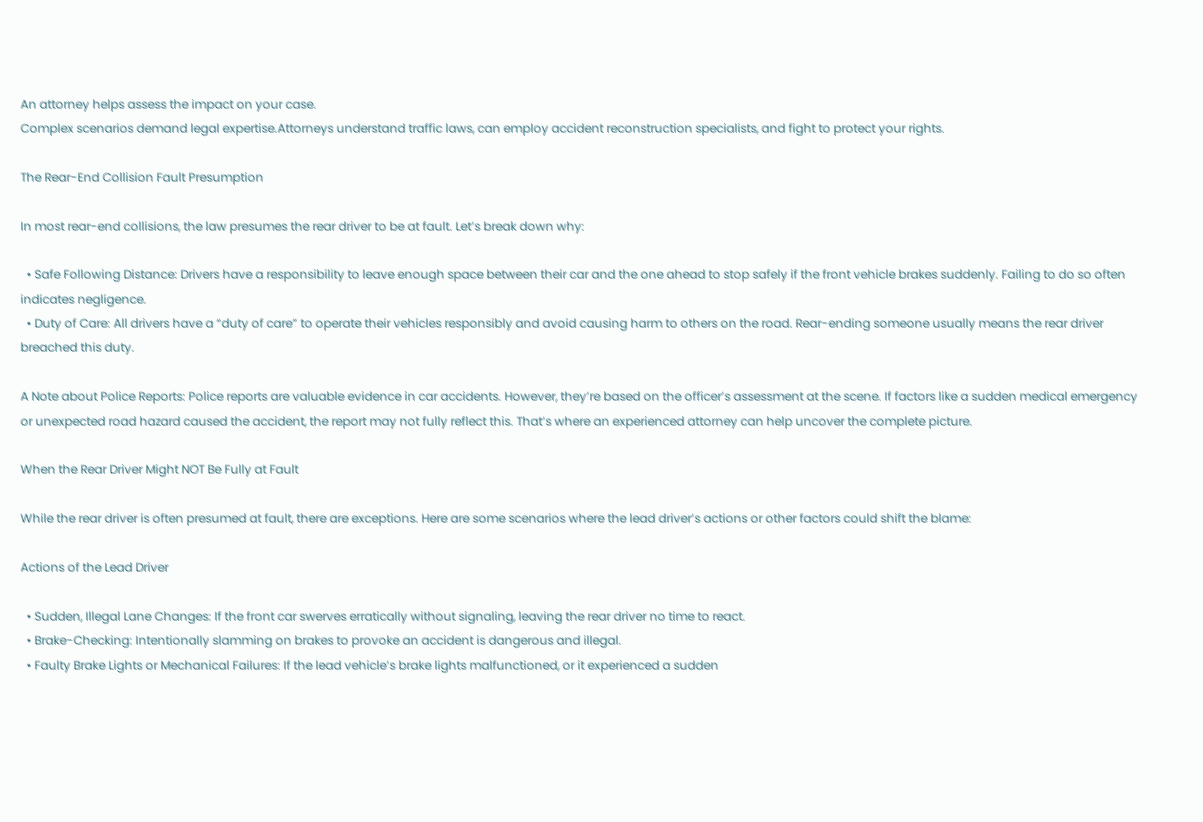An attorney helps assess the impact on your case.
Complex scenarios demand legal expertise.Attorneys understand traffic laws, can employ accident reconstruction specialists, and fight to protect your rights.

The Rear-End Collision Fault Presumption

In most rear-end collisions, the law presumes the rear driver to be at fault. Let’s break down why:

  • Safe Following Distance: Drivers have a responsibility to leave enough space between their car and the one ahead to stop safely if the front vehicle brakes suddenly. Failing to do so often indicates negligence.
  • Duty of Care: All drivers have a “duty of care” to operate their vehicles responsibly and avoid causing harm to others on the road. Rear-ending someone usually means the rear driver breached this duty.

A Note about Police Reports: Police reports are valuable evidence in car accidents. However, they’re based on the officer’s assessment at the scene. If factors like a sudden medical emergency or unexpected road hazard caused the accident, the report may not fully reflect this. That’s where an experienced attorney can help uncover the complete picture.

When the Rear Driver Might NOT Be Fully at Fault

While the rear driver is often presumed at fault, there are exceptions. Here are some scenarios where the lead driver’s actions or other factors could shift the blame:

Actions of the Lead Driver

  • Sudden, Illegal Lane Changes: If the front car swerves erratically without signaling, leaving the rear driver no time to react.
  • Brake-Checking: Intentionally slamming on brakes to provoke an accident is dangerous and illegal.
  • Faulty Brake Lights or Mechanical Failures: If the lead vehicle’s brake lights malfunctioned, or it experienced a sudden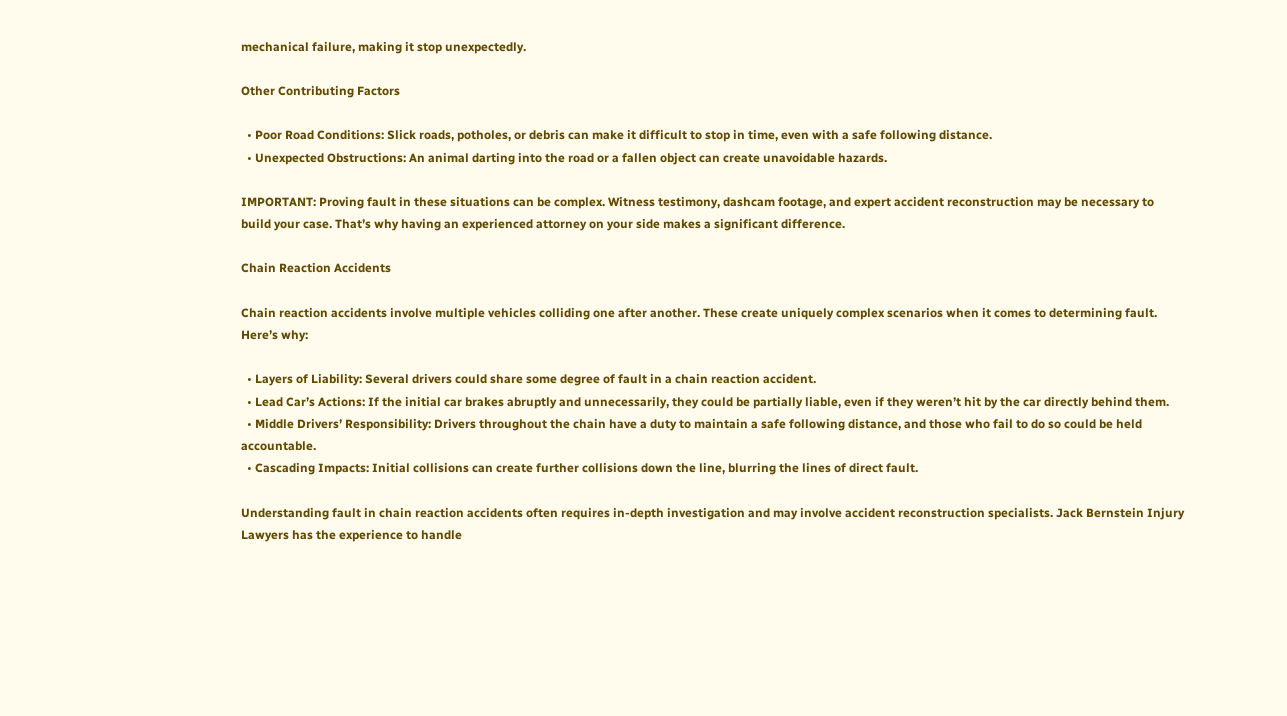mechanical failure, making it stop unexpectedly.

Other Contributing Factors

  • Poor Road Conditions: Slick roads, potholes, or debris can make it difficult to stop in time, even with a safe following distance.
  • Unexpected Obstructions: An animal darting into the road or a fallen object can create unavoidable hazards.

IMPORTANT: Proving fault in these situations can be complex. Witness testimony, dashcam footage, and expert accident reconstruction may be necessary to build your case. That’s why having an experienced attorney on your side makes a significant difference.

Chain Reaction Accidents

Chain reaction accidents involve multiple vehicles colliding one after another. These create uniquely complex scenarios when it comes to determining fault. Here’s why:

  • Layers of Liability: Several drivers could share some degree of fault in a chain reaction accident.
  • Lead Car’s Actions: If the initial car brakes abruptly and unnecessarily, they could be partially liable, even if they weren’t hit by the car directly behind them.
  • Middle Drivers’ Responsibility: Drivers throughout the chain have a duty to maintain a safe following distance, and those who fail to do so could be held accountable.
  • Cascading Impacts: Initial collisions can create further collisions down the line, blurring the lines of direct fault.

Understanding fault in chain reaction accidents often requires in-depth investigation and may involve accident reconstruction specialists. Jack Bernstein Injury Lawyers has the experience to handle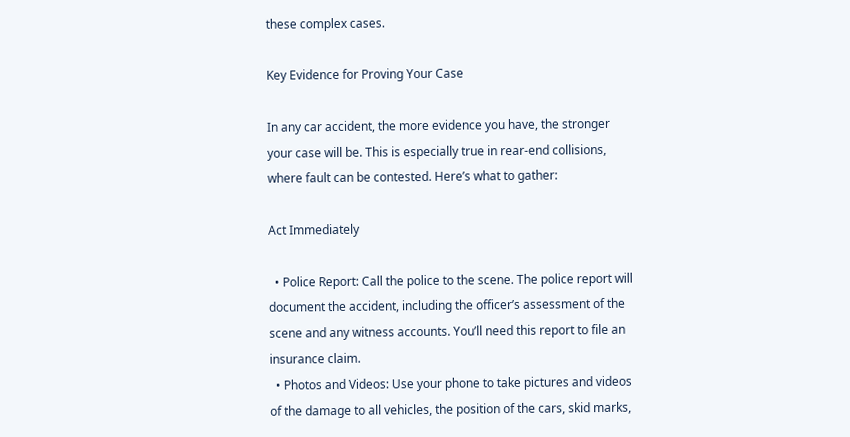these complex cases.

Key Evidence for Proving Your Case

In any car accident, the more evidence you have, the stronger your case will be. This is especially true in rear-end collisions, where fault can be contested. Here’s what to gather:

Act Immediately

  • Police Report: Call the police to the scene. The police report will document the accident, including the officer’s assessment of the scene and any witness accounts. You’ll need this report to file an insurance claim.
  • Photos and Videos: Use your phone to take pictures and videos of the damage to all vehicles, the position of the cars, skid marks,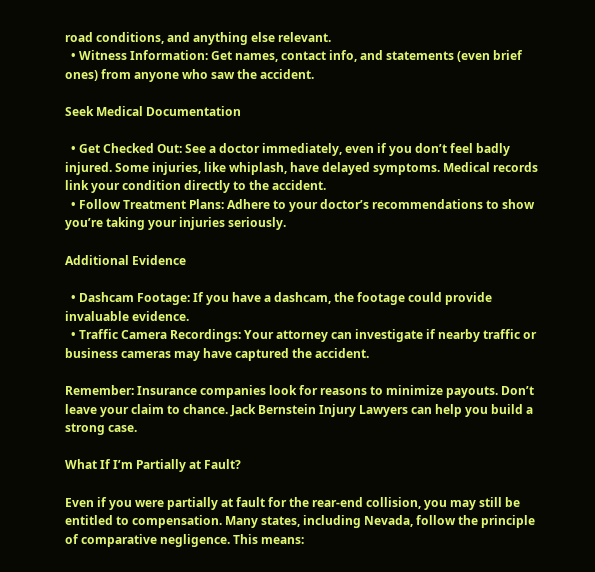road conditions, and anything else relevant.
  • Witness Information: Get names, contact info, and statements (even brief ones) from anyone who saw the accident.

Seek Medical Documentation

  • Get Checked Out: See a doctor immediately, even if you don’t feel badly injured. Some injuries, like whiplash, have delayed symptoms. Medical records link your condition directly to the accident.
  • Follow Treatment Plans: Adhere to your doctor’s recommendations to show you’re taking your injuries seriously.

Additional Evidence

  • Dashcam Footage: If you have a dashcam, the footage could provide invaluable evidence.
  • Traffic Camera Recordings: Your attorney can investigate if nearby traffic or business cameras may have captured the accident.

Remember: Insurance companies look for reasons to minimize payouts. Don’t leave your claim to chance. Jack Bernstein Injury Lawyers can help you build a strong case.

What If I’m Partially at Fault?

Even if you were partially at fault for the rear-end collision, you may still be entitled to compensation. Many states, including Nevada, follow the principle of comparative negligence. This means: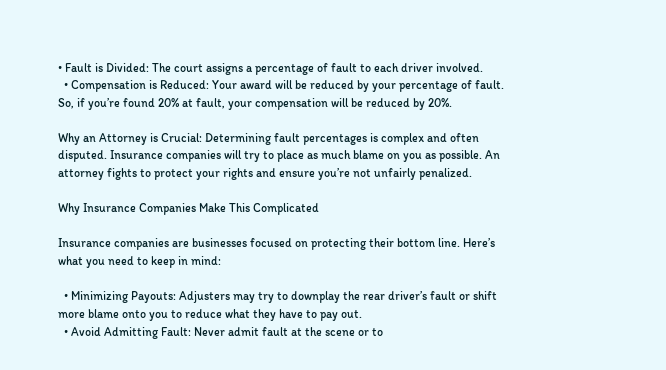• Fault is Divided: The court assigns a percentage of fault to each driver involved.
  • Compensation is Reduced: Your award will be reduced by your percentage of fault. So, if you’re found 20% at fault, your compensation will be reduced by 20%.

Why an Attorney is Crucial: Determining fault percentages is complex and often disputed. Insurance companies will try to place as much blame on you as possible. An attorney fights to protect your rights and ensure you’re not unfairly penalized.

Why Insurance Companies Make This Complicated

Insurance companies are businesses focused on protecting their bottom line. Here’s what you need to keep in mind:

  • Minimizing Payouts: Adjusters may try to downplay the rear driver’s fault or shift more blame onto you to reduce what they have to pay out.
  • Avoid Admitting Fault: Never admit fault at the scene or to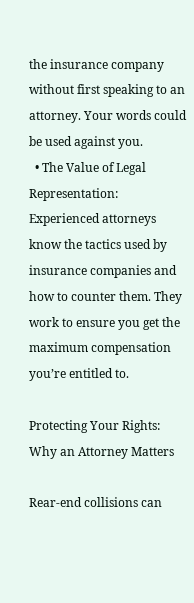the insurance company without first speaking to an attorney. Your words could be used against you.
  • The Value of Legal Representation: Experienced attorneys know the tactics used by insurance companies and how to counter them. They work to ensure you get the maximum compensation you’re entitled to.

Protecting Your Rights: Why an Attorney Matters

Rear-end collisions can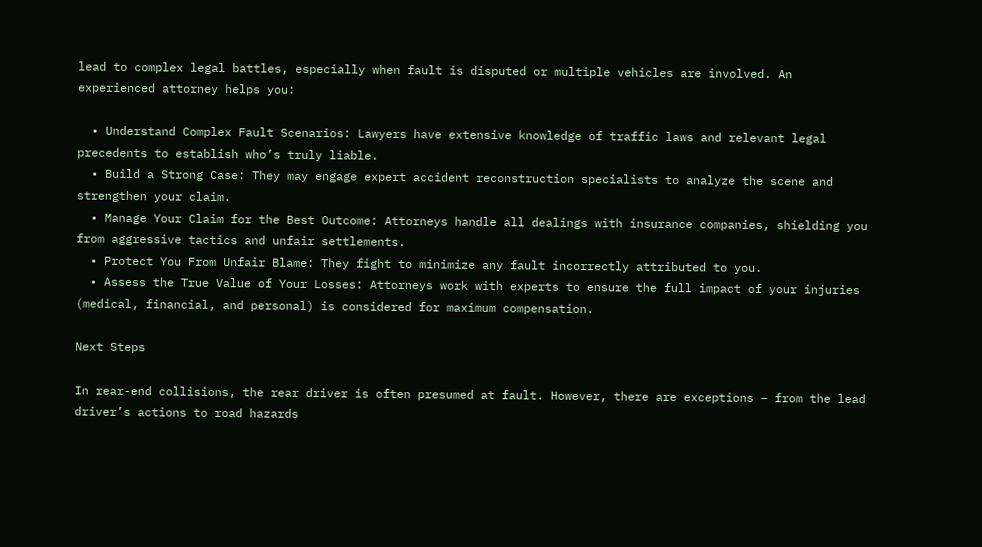lead to complex legal battles, especially when fault is disputed or multiple vehicles are involved. An experienced attorney helps you:

  • Understand Complex Fault Scenarios: Lawyers have extensive knowledge of traffic laws and relevant legal precedents to establish who’s truly liable.
  • Build a Strong Case: They may engage expert accident reconstruction specialists to analyze the scene and strengthen your claim.
  • Manage Your Claim for the Best Outcome: Attorneys handle all dealings with insurance companies, shielding you from aggressive tactics and unfair settlements.
  • Protect You From Unfair Blame: They fight to minimize any fault incorrectly attributed to you.
  • Assess the True Value of Your Losses: Attorneys work with experts to ensure the full impact of your injuries (medical, financial, and personal) is considered for maximum compensation.

Next Steps

In rear-end collisions, the rear driver is often presumed at fault. However, there are exceptions – from the lead driver’s actions to road hazards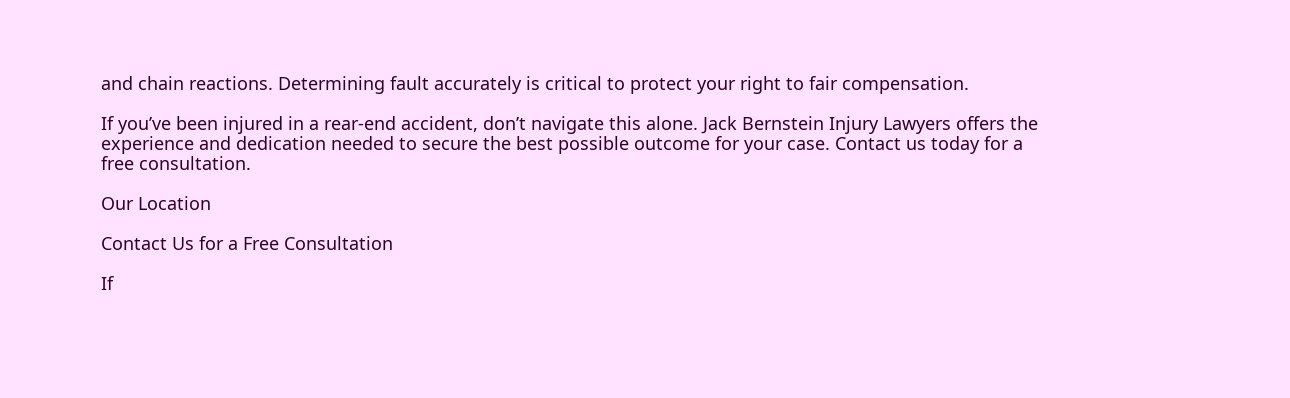and chain reactions. Determining fault accurately is critical to protect your right to fair compensation.

If you’ve been injured in a rear-end accident, don’t navigate this alone. Jack Bernstein Injury Lawyers offers the experience and dedication needed to secure the best possible outcome for your case. Contact us today for a free consultation.

Our Location

Contact Us for a Free Consultation

If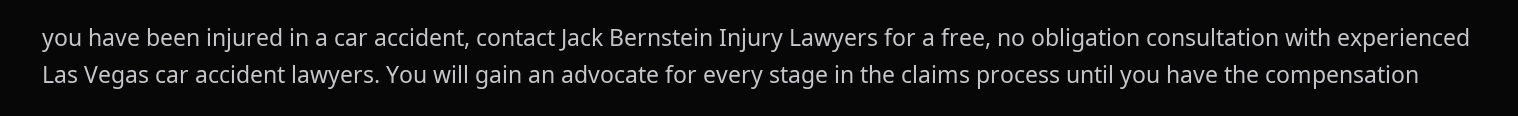you have been injured in a car accident, contact Jack Bernstein Injury Lawyers for a free, no obligation consultation with experienced Las Vegas car accident lawyers. You will gain an advocate for every stage in the claims process until you have the compensation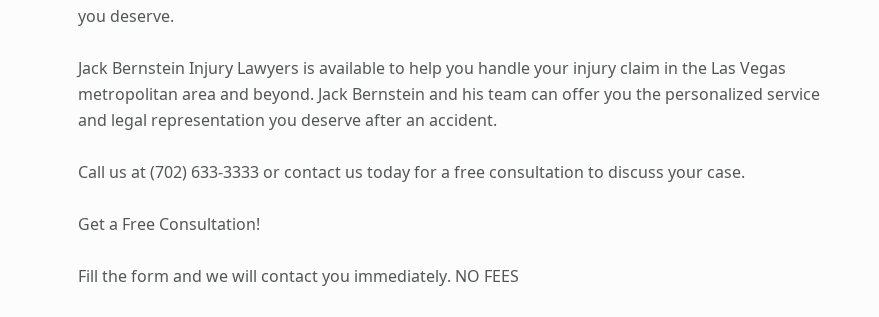you deserve.

Jack Bernstein Injury Lawyers is available to help you handle your injury claim in the Las Vegas metropolitan area and beyond. Jack Bernstein and his team can offer you the personalized service and legal representation you deserve after an accident.

Call us at (702) 633-3333 or contact us today for a free consultation to discuss your case.

Get a Free Consultation!

Fill the form and we will contact you immediately. NO FEES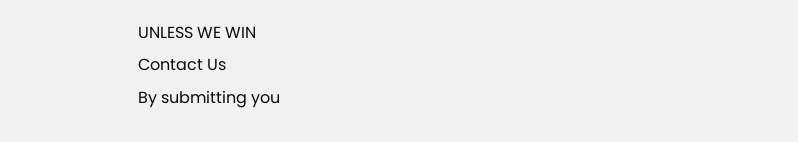UNLESS WE WIN
Contact Us
By submitting you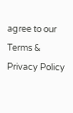agree to our Terms & Privacy Policy